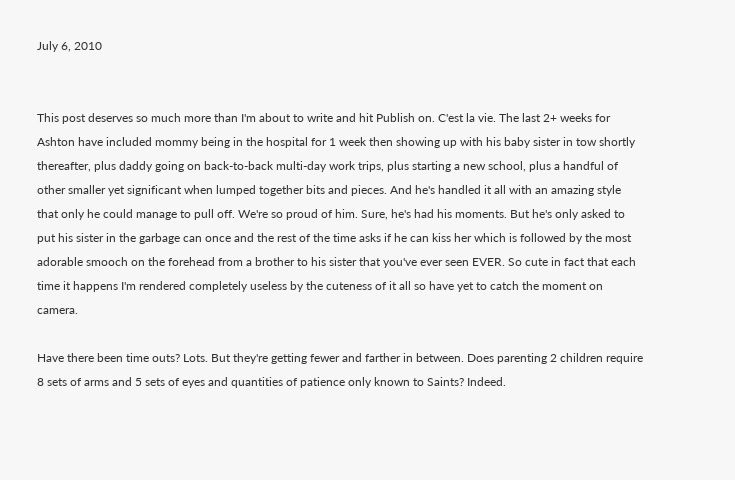July 6, 2010


This post deserves so much more than I'm about to write and hit Publish on. C'est la vie. The last 2+ weeks for Ashton have included mommy being in the hospital for 1 week then showing up with his baby sister in tow shortly thereafter, plus daddy going on back-to-back multi-day work trips, plus starting a new school, plus a handful of other smaller yet significant when lumped together bits and pieces. And he's handled it all with an amazing style that only he could manage to pull off. We're so proud of him. Sure, he's had his moments. But he's only asked to put his sister in the garbage can once and the rest of the time asks if he can kiss her which is followed by the most adorable smooch on the forehead from a brother to his sister that you've ever seen EVER. So cute in fact that each time it happens I'm rendered completely useless by the cuteness of it all so have yet to catch the moment on camera.

Have there been time outs? Lots. But they're getting fewer and farther in between. Does parenting 2 children require 8 sets of arms and 5 sets of eyes and quantities of patience only known to Saints? Indeed.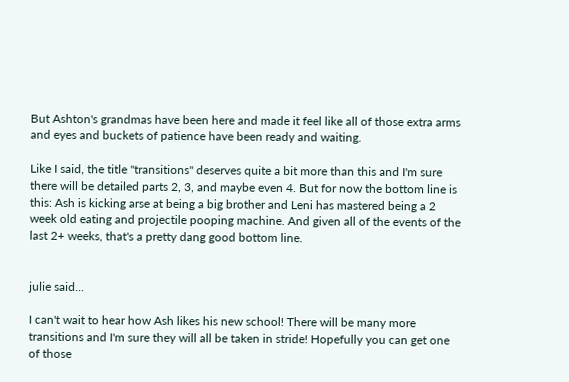But Ashton's grandmas have been here and made it feel like all of those extra arms and eyes and buckets of patience have been ready and waiting.

Like I said, the title "transitions" deserves quite a bit more than this and I'm sure there will be detailed parts 2, 3, and maybe even 4. But for now the bottom line is this: Ash is kicking arse at being a big brother and Leni has mastered being a 2 week old eating and projectile pooping machine. And given all of the events of the last 2+ weeks, that's a pretty dang good bottom line.


julie said...

I can't wait to hear how Ash likes his new school! There will be many more transitions and I'm sure they will all be taken in stride! Hopefully you can get one of those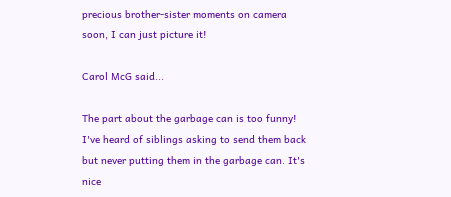precious brother-sister moments on camera soon, I can just picture it!

Carol McG said...

The part about the garbage can is too funny! I've heard of siblings asking to send them back but never putting them in the garbage can. It's nice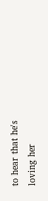to hear that he's loving her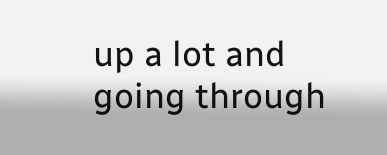up a lot and going through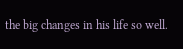the big changes in his life so well.